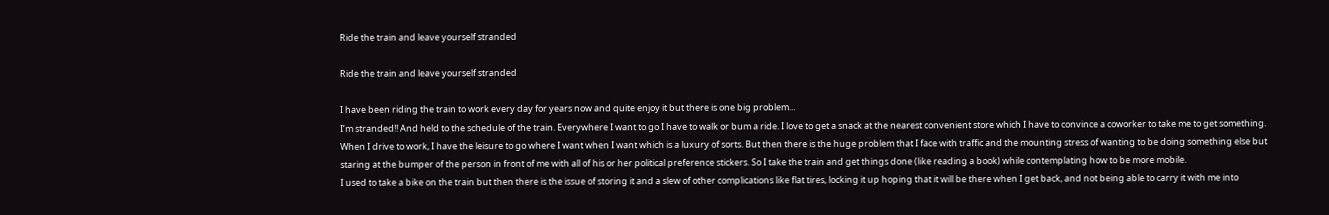Ride the train and leave yourself stranded

Ride the train and leave yourself stranded

I have been riding the train to work every day for years now and quite enjoy it but there is one big problem...
I’m stranded!! And held to the schedule of the train. Everywhere I want to go I have to walk or bum a ride. I love to get a snack at the nearest convenient store which I have to convince a coworker to take me to get something.
When I drive to work, I have the leisure to go where I want when I want which is a luxury of sorts. But then there is the huge problem that I face with traffic and the mounting stress of wanting to be doing something else but staring at the bumper of the person in front of me with all of his or her political preference stickers. So I take the train and get things done (like reading a book) while contemplating how to be more mobile.
I used to take a bike on the train but then there is the issue of storing it and a slew of other complications like flat tires, locking it up hoping that it will be there when I get back, and not being able to carry it with me into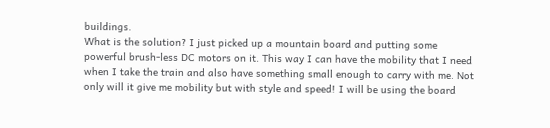buildings.
What is the solution? I just picked up a mountain board and putting some powerful brush-less DC motors on it. This way I can have the mobility that I need when I take the train and also have something small enough to carry with me. Not only will it give me mobility but with style and speed! I will be using the board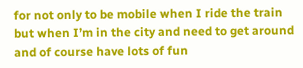for not only to be mobile when I ride the train but when I’m in the city and need to get around and of course have lots of fun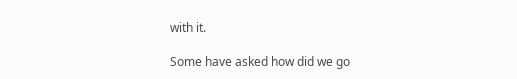with it.

Some have asked how did we go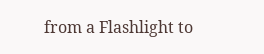from a Flashlight to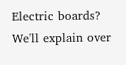Electric boards? We'll explain over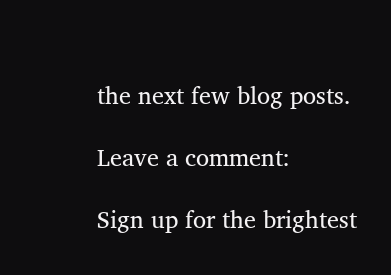the next few blog posts.

Leave a comment:

Sign up for the brightest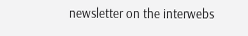newsletter on the interwebs